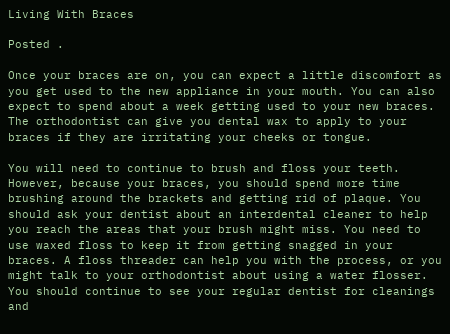Living With Braces

Posted .

Once your braces are on, you can expect a little discomfort as you get used to the new appliance in your mouth. You can also expect to spend about a week getting used to your new braces. The orthodontist can give you dental wax to apply to your braces if they are irritating your cheeks or tongue.

You will need to continue to brush and floss your teeth. However, because your braces, you should spend more time brushing around the brackets and getting rid of plaque. You should ask your dentist about an interdental cleaner to help you reach the areas that your brush might miss. You need to use waxed floss to keep it from getting snagged in your braces. A floss threader can help you with the process, or you might talk to your orthodontist about using a water flosser. You should continue to see your regular dentist for cleanings and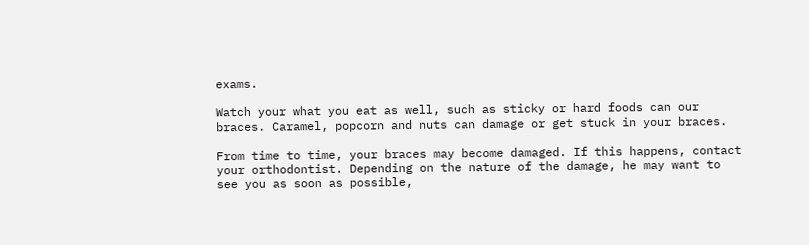exams.

Watch your what you eat as well, such as sticky or hard foods can our braces. Caramel, popcorn and nuts can damage or get stuck in your braces.

From time to time, your braces may become damaged. If this happens, contact your orthodontist. Depending on the nature of the damage, he may want to see you as soon as possible,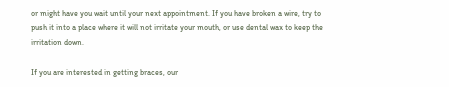or might have you wait until your next appointment. If you have broken a wire, try to push it into a place where it will not irritate your mouth, or use dental wax to keep the irritation down.

If you are interested in getting braces, our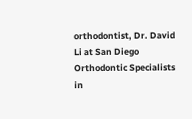orthodontist, Dr. David Li at San Diego Orthodontic Specialists in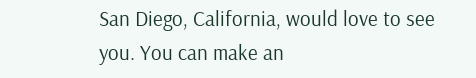San Diego, California, would love to see you. You can make an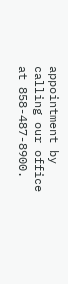appointment by calling our office at 858-487-8900.